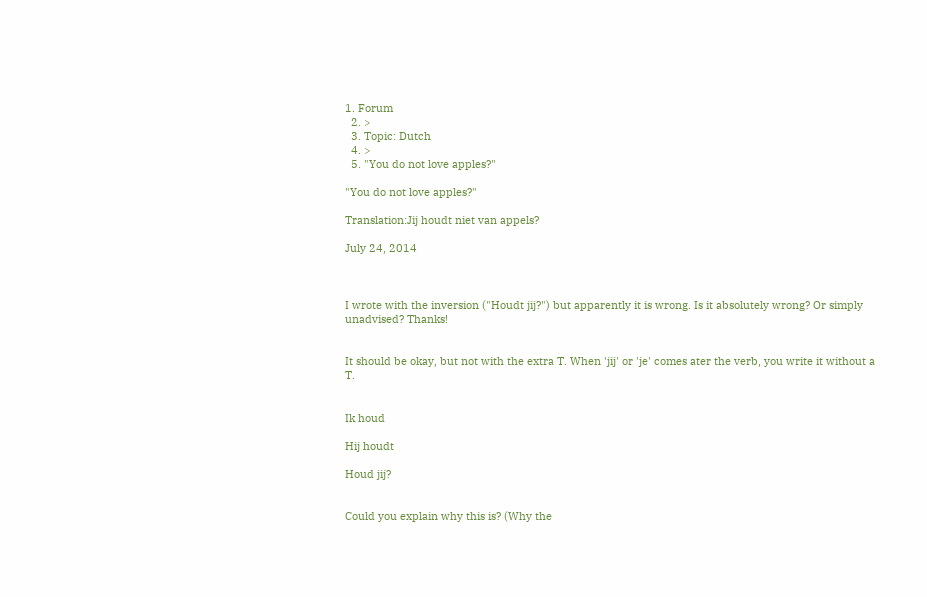1. Forum
  2. >
  3. Topic: Dutch
  4. >
  5. "You do not love apples?"

"You do not love apples?"

Translation:Jij houdt niet van appels?

July 24, 2014



I wrote with the inversion ("Houdt jij?") but apparently it is wrong. Is it absolutely wrong? Or simply unadvised? Thanks!


It should be okay, but not with the extra T. When 'jij' or 'je' comes ater the verb, you write it without a T.


Ik houd

Hij houdt

Houd jij?


Could you explain why this is? (Why the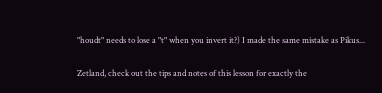"houdt" needs to lose a "t" when you invert it?) I made the same mistake as Pikus...


Zetland, check out the tips and notes of this lesson for exactly the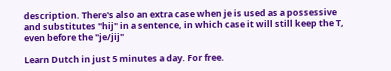description. There's also an extra case when je is used as a possessive and substitutes "hij" in a sentence, in which case it will still keep the T, even before the "je/jij"

Learn Dutch in just 5 minutes a day. For free.